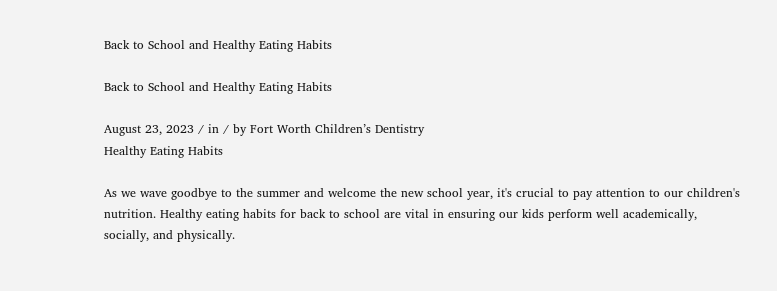Back to School and Healthy Eating Habits

Back to School and Healthy Eating Habits

August 23, 2023 / in / by Fort Worth Children’s Dentistry
Healthy Eating Habits

As we wave goodbye to the summer and welcome the new school year, it's crucial to pay attention to our children's nutrition. Healthy eating habits for back to school are vital in ensuring our kids perform well academically, socially, and physically.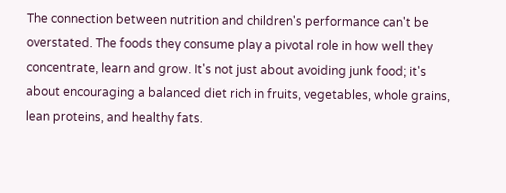The connection between nutrition and children's performance can't be overstated. The foods they consume play a pivotal role in how well they concentrate, learn and grow. It's not just about avoiding junk food; it's about encouraging a balanced diet rich in fruits, vegetables, whole grains, lean proteins, and healthy fats.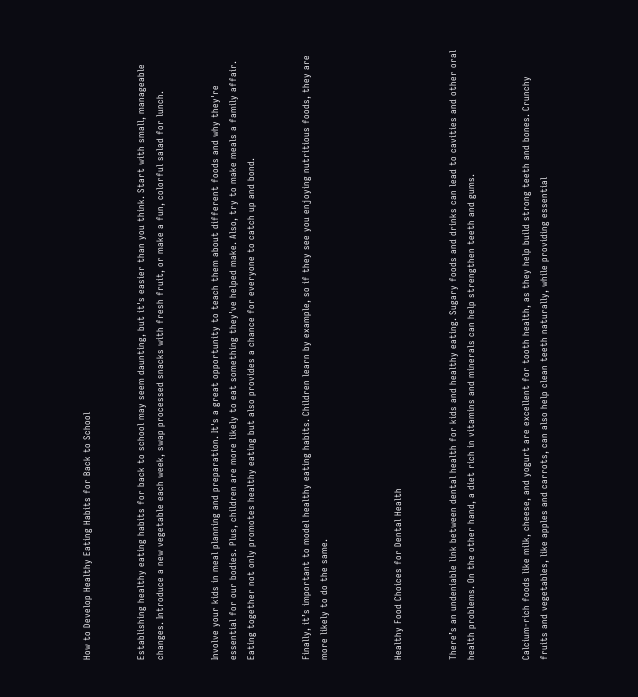How to Develop Healthy Eating Habits for Back to School


Establishing healthy eating habits for back to school may seem daunting, but it's easier than you think. Start with small, manageable changes. Introduce a new vegetable each week, swap processed snacks with fresh fruit, or make a fun, colorful salad for lunch.


Involve your kids in meal planning and preparation. It's a great opportunity to teach them about different foods and why they're essential for our bodies. Plus, children are more likely to eat something they've helped make. Also, try to make meals a family affair. Eating together not only promotes healthy eating but also provides a chance for everyone to catch up and bond.


Finally, it’s important to model healthy eating habits. Children learn by example, so if they see you enjoying nutritious foods, they are more likely to do the same.



Healthy Food Choices for Dental Health


There’s an undeniable link between dental health for kids and healthy eating. Sugary foods and drinks can lead to cavities and other oral health problems. On the other hand, a diet rich in vitamins and minerals can help strengthen teeth and gums.


Calcium-rich foods like milk, cheese, and yogurt are excellent for tooth health, as they help build strong teeth and bones. Crunchy fruits and vegetables, like apples and carrots, can also help clean teeth naturally, while providing essential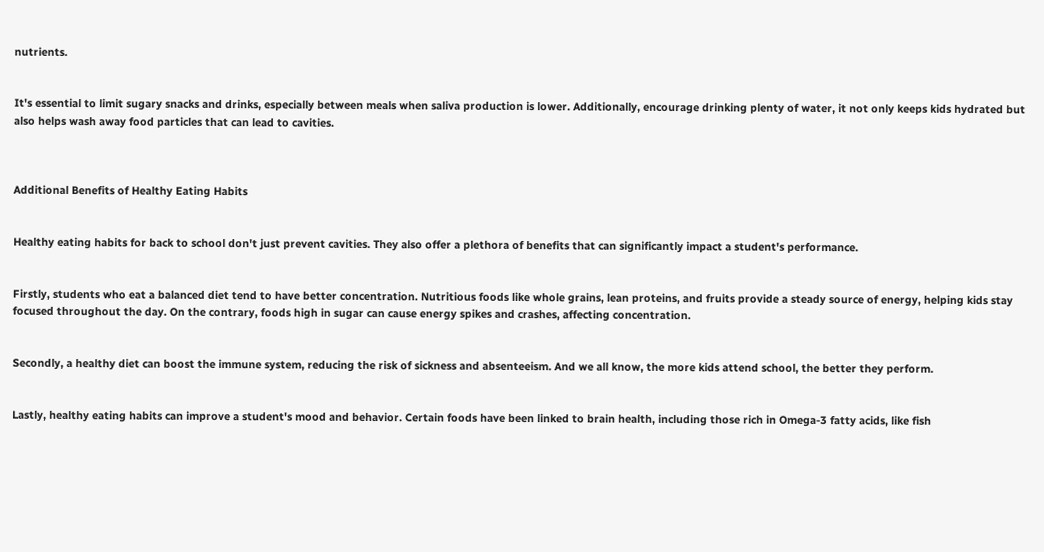nutrients.


It's essential to limit sugary snacks and drinks, especially between meals when saliva production is lower. Additionally, encourage drinking plenty of water, it not only keeps kids hydrated but also helps wash away food particles that can lead to cavities.



Additional Benefits of Healthy Eating Habits


Healthy eating habits for back to school don't just prevent cavities. They also offer a plethora of benefits that can significantly impact a student's performance.


Firstly, students who eat a balanced diet tend to have better concentration. Nutritious foods like whole grains, lean proteins, and fruits provide a steady source of energy, helping kids stay focused throughout the day. On the contrary, foods high in sugar can cause energy spikes and crashes, affecting concentration.


Secondly, a healthy diet can boost the immune system, reducing the risk of sickness and absenteeism. And we all know, the more kids attend school, the better they perform.


Lastly, healthy eating habits can improve a student's mood and behavior. Certain foods have been linked to brain health, including those rich in Omega-3 fatty acids, like fish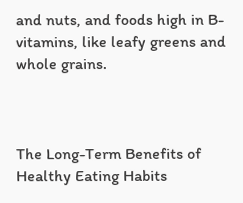and nuts, and foods high in B-vitamins, like leafy greens and whole grains.



The Long-Term Benefits of Healthy Eating Habits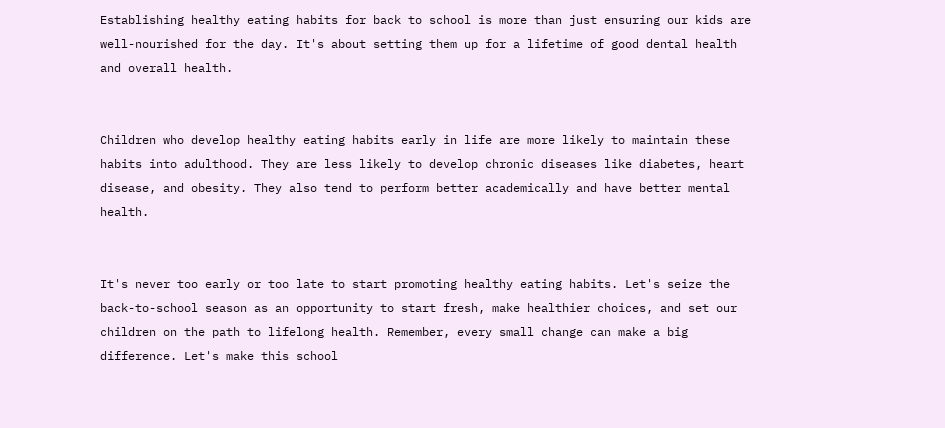Establishing healthy eating habits for back to school is more than just ensuring our kids are well-nourished for the day. It's about setting them up for a lifetime of good dental health and overall health.


Children who develop healthy eating habits early in life are more likely to maintain these habits into adulthood. They are less likely to develop chronic diseases like diabetes, heart disease, and obesity. They also tend to perform better academically and have better mental health.


It's never too early or too late to start promoting healthy eating habits. Let's seize the back-to-school season as an opportunity to start fresh, make healthier choices, and set our children on the path to lifelong health. Remember, every small change can make a big difference. Let's make this school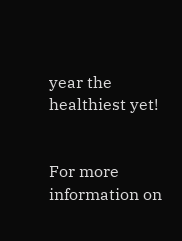year the healthiest yet!


For more information on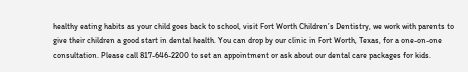healthy eating habits as your child goes back to school, visit Fort Worth Children’s Dentistry, we work with parents to give their children a good start in dental health. You can drop by our clinic in Fort Worth, Texas, for a one-on-one consultation. Please call 817-646-2200 to set an appointment or ask about our dental care packages for kids.